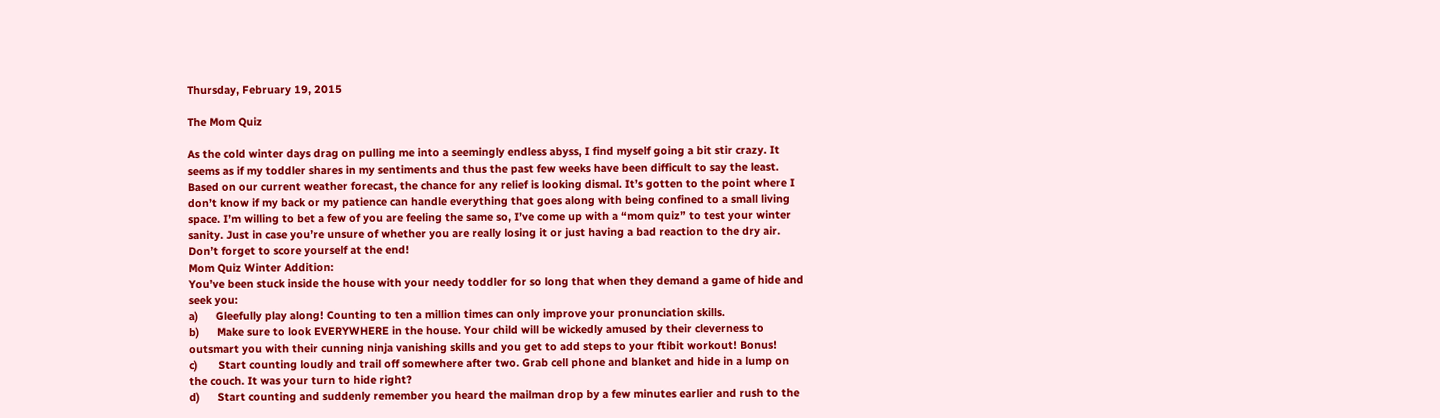Thursday, February 19, 2015

The Mom Quiz

As the cold winter days drag on pulling me into a seemingly endless abyss, I find myself going a bit stir crazy. It seems as if my toddler shares in my sentiments and thus the past few weeks have been difficult to say the least. Based on our current weather forecast, the chance for any relief is looking dismal. It’s gotten to the point where I don’t know if my back or my patience can handle everything that goes along with being confined to a small living space. I’m willing to bet a few of you are feeling the same so, I’ve come up with a “mom quiz” to test your winter sanity. Just in case you’re unsure of whether you are really losing it or just having a bad reaction to the dry air. Don’t forget to score yourself at the end!
Mom Quiz Winter Addition:
You’ve been stuck inside the house with your needy toddler for so long that when they demand a game of hide and seek you:
a)      Gleefully play along! Counting to ten a million times can only improve your pronunciation skills.
b)      Make sure to look EVERYWHERE in the house. Your child will be wickedly amused by their cleverness to outsmart you with their cunning ninja vanishing skills and you get to add steps to your ftibit workout! Bonus!
c)       Start counting loudly and trail off somewhere after two. Grab cell phone and blanket and hide in a lump on the couch. It was your turn to hide right?
d)      Start counting and suddenly remember you heard the mailman drop by a few minutes earlier and rush to the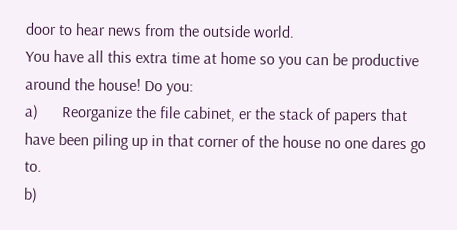door to hear news from the outside world.
You have all this extra time at home so you can be productive around the house! Do you:
a)      Reorganize the file cabinet, er the stack of papers that have been piling up in that corner of the house no one dares go to.
b)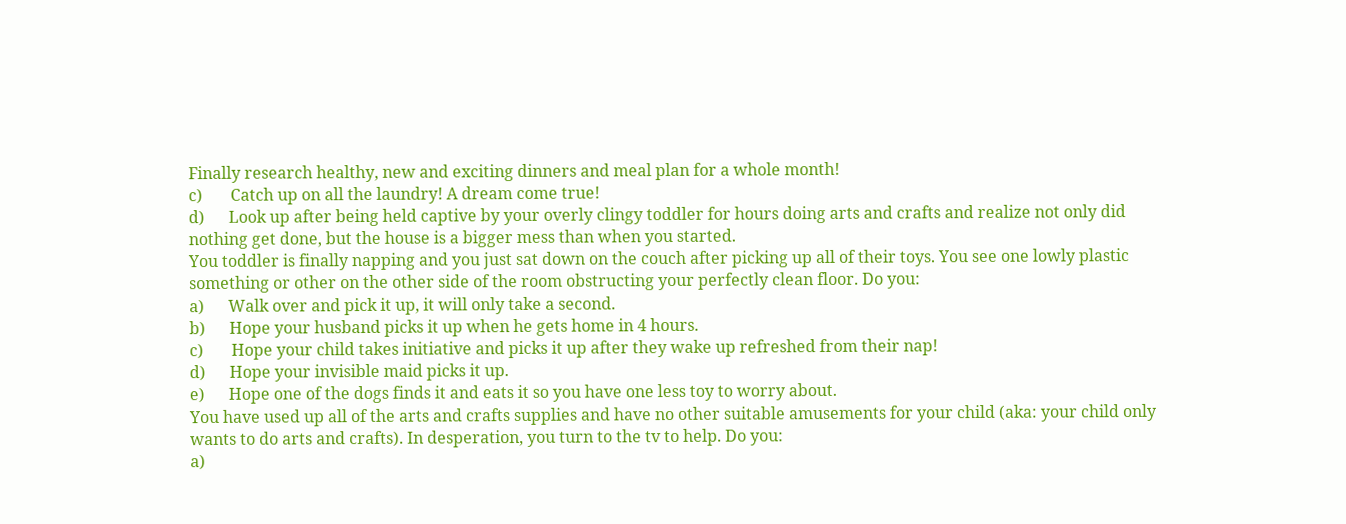Finally research healthy, new and exciting dinners and meal plan for a whole month!
c)       Catch up on all the laundry! A dream come true!
d)      Look up after being held captive by your overly clingy toddler for hours doing arts and crafts and realize not only did nothing get done, but the house is a bigger mess than when you started.
You toddler is finally napping and you just sat down on the couch after picking up all of their toys. You see one lowly plastic something or other on the other side of the room obstructing your perfectly clean floor. Do you:
a)      Walk over and pick it up, it will only take a second.
b)      Hope your husband picks it up when he gets home in 4 hours.
c)       Hope your child takes initiative and picks it up after they wake up refreshed from their nap!
d)      Hope your invisible maid picks it up.
e)      Hope one of the dogs finds it and eats it so you have one less toy to worry about.
You have used up all of the arts and crafts supplies and have no other suitable amusements for your child (aka: your child only wants to do arts and crafts). In desperation, you turn to the tv to help. Do you:
a)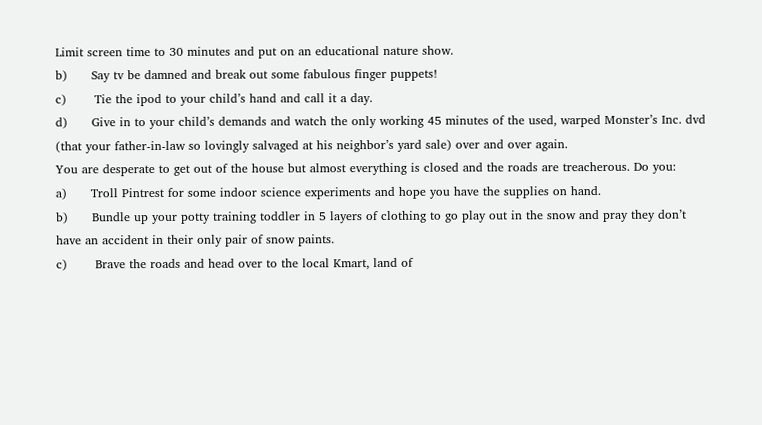Limit screen time to 30 minutes and put on an educational nature show.
b)      Say tv be damned and break out some fabulous finger puppets!
c)       Tie the ipod to your child’s hand and call it a day.
d)      Give in to your child’s demands and watch the only working 45 minutes of the used, warped Monster’s Inc. dvd (that your father-in-law so lovingly salvaged at his neighbor’s yard sale) over and over again.
You are desperate to get out of the house but almost everything is closed and the roads are treacherous. Do you:
a)      Troll Pintrest for some indoor science experiments and hope you have the supplies on hand.
b)      Bundle up your potty training toddler in 5 layers of clothing to go play out in the snow and pray they don’t have an accident in their only pair of snow paints.
c)       Brave the roads and head over to the local Kmart, land of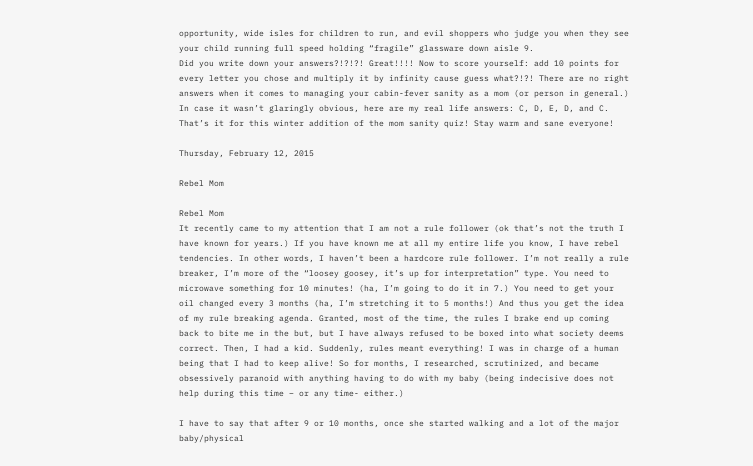opportunity, wide isles for children to run, and evil shoppers who judge you when they see your child running full speed holding “fragile” glassware down aisle 9.
Did you write down your answers?!?!?! Great!!!! Now to score yourself: add 10 points for every letter you chose and multiply it by infinity cause guess what?!?! There are no right answers when it comes to managing your cabin-fever sanity as a mom (or person in general.) In case it wasn’t glaringly obvious, here are my real life answers: C, D, E, D, and C.
That’s it for this winter addition of the mom sanity quiz! Stay warm and sane everyone!

Thursday, February 12, 2015

Rebel Mom

Rebel Mom
It recently came to my attention that I am not a rule follower (ok that’s not the truth I have known for years.) If you have known me at all my entire life you know, I have rebel tendencies. In other words, I haven’t been a hardcore rule follower. I’m not really a rule breaker, I’m more of the “loosey goosey, it’s up for interpretation” type. You need to microwave something for 10 minutes! (ha, I’m going to do it in 7.) You need to get your oil changed every 3 months (ha, I’m stretching it to 5 months!) And thus you get the idea of my rule breaking agenda. Granted, most of the time, the rules I brake end up coming back to bite me in the but, but I have always refused to be boxed into what society deems correct. Then, I had a kid. Suddenly, rules meant everything! I was in charge of a human being that I had to keep alive! So for months, I researched, scrutinized, and became obsessively paranoid with anything having to do with my baby (being indecisive does not help during this time – or any time- either.)

I have to say that after 9 or 10 months, once she started walking and a lot of the major baby/physical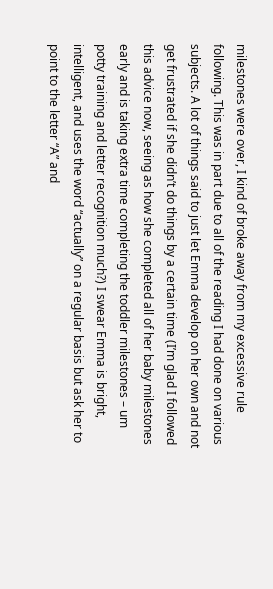milestones were over, I kind of broke away from my excessive rule following. This was in part due to all of the reading I had done on various subjects. A lot of things said to just let Emma develop on her own and not get frustrated if she didn’t do things by a certain time (I’m glad I followed this advice now, seeing as how she completed all of her baby milestones early and is taking extra time completing the toddler milestones – um potty training and letter recognition much?) I swear Emma is bright, intelligent, and uses the word “actually” on a regular basis but ask her to point to the letter “A” and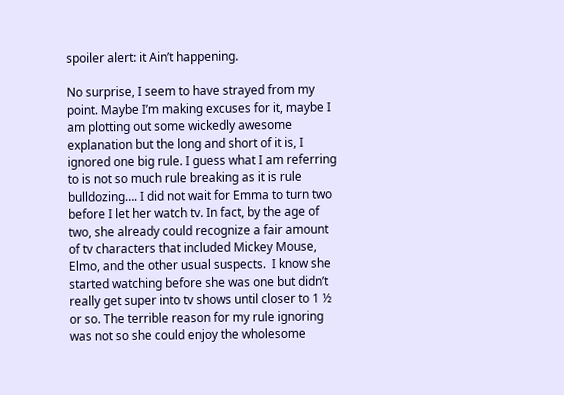spoiler alert: it Ain’t happening.

No surprise, I seem to have strayed from my point. Maybe I’m making excuses for it, maybe I am plotting out some wickedly awesome explanation but the long and short of it is, I ignored one big rule. I guess what I am referring to is not so much rule breaking as it is rule bulldozing…. I did not wait for Emma to turn two before I let her watch tv. In fact, by the age of two, she already could recognize a fair amount of tv characters that included Mickey Mouse, Elmo, and the other usual suspects.  I know she started watching before she was one but didn’t really get super into tv shows until closer to 1 ½ or so. The terrible reason for my rule ignoring was not so she could enjoy the wholesome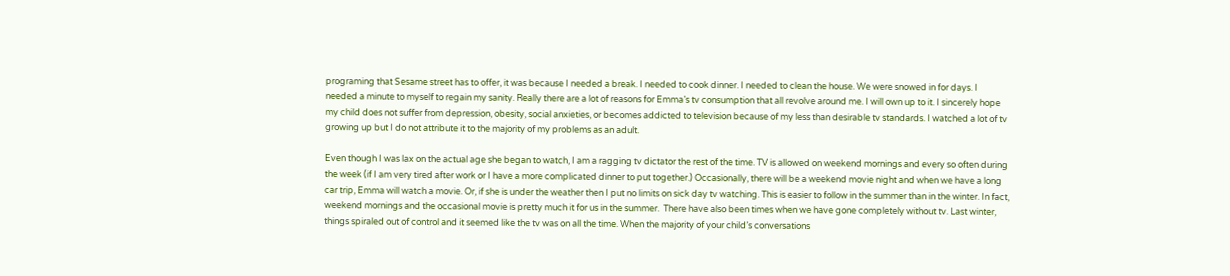programing that Sesame street has to offer, it was because I needed a break. I needed to cook dinner. I needed to clean the house. We were snowed in for days. I needed a minute to myself to regain my sanity. Really there are a lot of reasons for Emma’s tv consumption that all revolve around me. I will own up to it. I sincerely hope my child does not suffer from depression, obesity, social anxieties, or becomes addicted to television because of my less than desirable tv standards. I watched a lot of tv growing up but I do not attribute it to the majority of my problems as an adult.

Even though I was lax on the actual age she began to watch, I am a ragging tv dictator the rest of the time. TV is allowed on weekend mornings and every so often during the week (if I am very tired after work or I have a more complicated dinner to put together.) Occasionally, there will be a weekend movie night and when we have a long car trip, Emma will watch a movie. Or, if she is under the weather then I put no limits on sick day tv watching. This is easier to follow in the summer than in the winter. In fact, weekend mornings and the occasional movie is pretty much it for us in the summer.  There have also been times when we have gone completely without tv. Last winter, things spiraled out of control and it seemed like the tv was on all the time. When the majority of your child’s conversations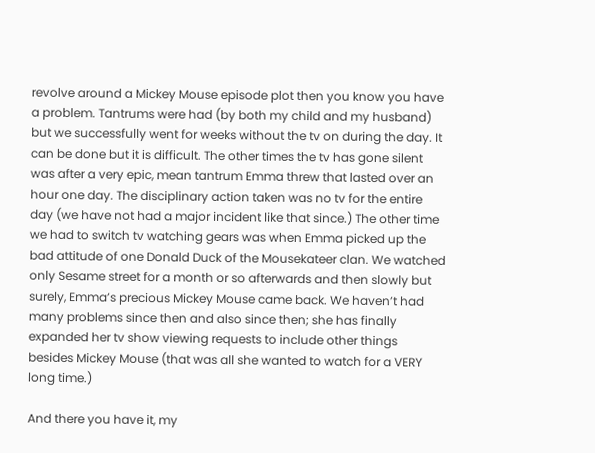revolve around a Mickey Mouse episode plot then you know you have a problem. Tantrums were had (by both my child and my husband) but we successfully went for weeks without the tv on during the day. It can be done but it is difficult. The other times the tv has gone silent was after a very epic, mean tantrum Emma threw that lasted over an hour one day. The disciplinary action taken was no tv for the entire day (we have not had a major incident like that since.) The other time we had to switch tv watching gears was when Emma picked up the bad attitude of one Donald Duck of the Mousekateer clan. We watched only Sesame street for a month or so afterwards and then slowly but surely, Emma’s precious Mickey Mouse came back. We haven’t had many problems since then and also since then; she has finally expanded her tv show viewing requests to include other things besides Mickey Mouse (that was all she wanted to watch for a VERY long time.)

And there you have it, my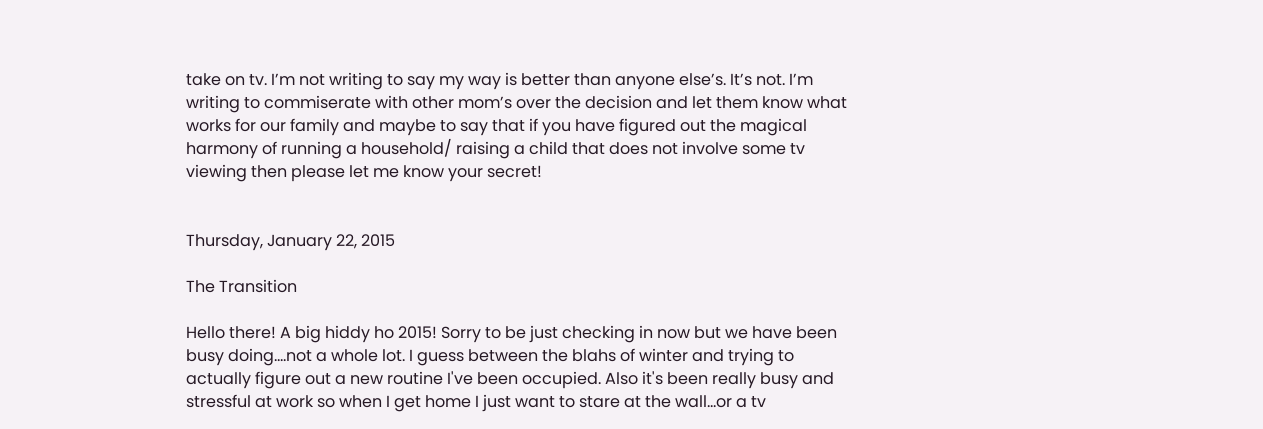take on tv. I’m not writing to say my way is better than anyone else’s. It’s not. I’m writing to commiserate with other mom’s over the decision and let them know what works for our family and maybe to say that if you have figured out the magical harmony of running a household/ raising a child that does not involve some tv viewing then please let me know your secret!


Thursday, January 22, 2015

The Transition

Hello there! A big hiddy ho 2015! Sorry to be just checking in now but we have been busy doing....not a whole lot. I guess between the blahs of winter and trying to actually figure out a new routine I've been occupied. Also it's been really busy and stressful at work so when I get home I just want to stare at the wall...or a tv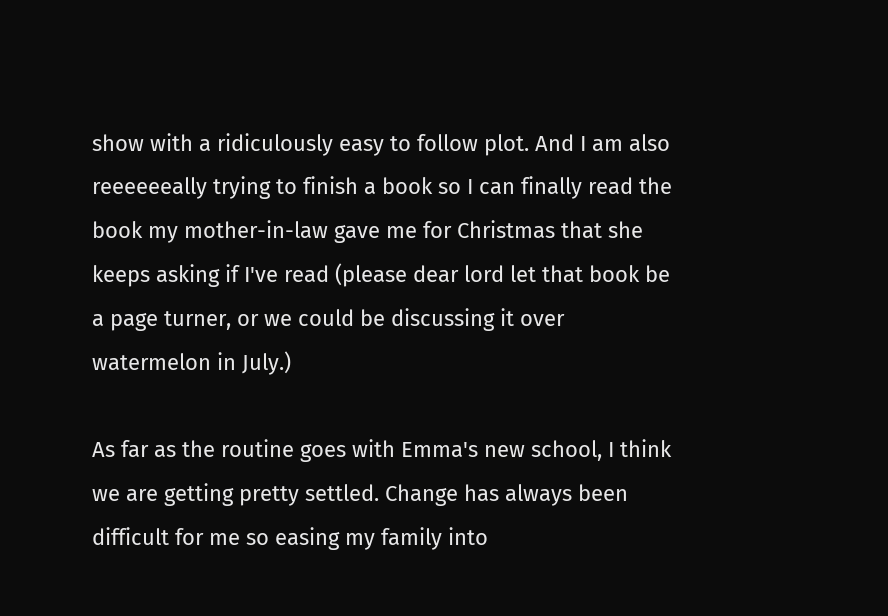show with a ridiculously easy to follow plot. And I am also reeeeeeally trying to finish a book so I can finally read the book my mother-in-law gave me for Christmas that she keeps asking if I've read (please dear lord let that book be a page turner, or we could be discussing it over watermelon in July.)

As far as the routine goes with Emma's new school, I think we are getting pretty settled. Change has always been difficult for me so easing my family into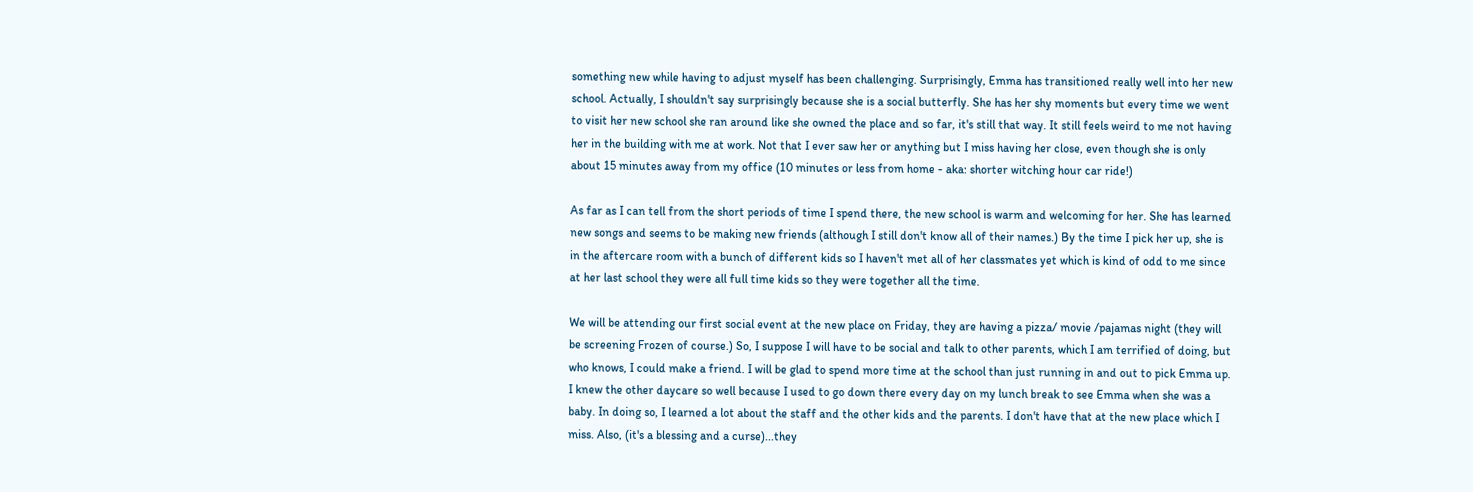something new while having to adjust myself has been challenging. Surprisingly, Emma has transitioned really well into her new school. Actually, I shouldn't say surprisingly because she is a social butterfly. She has her shy moments but every time we went to visit her new school she ran around like she owned the place and so far, it's still that way. It still feels weird to me not having her in the building with me at work. Not that I ever saw her or anything but I miss having her close, even though she is only about 15 minutes away from my office (10 minutes or less from home - aka: shorter witching hour car ride!)

As far as I can tell from the short periods of time I spend there, the new school is warm and welcoming for her. She has learned new songs and seems to be making new friends (although I still don't know all of their names.) By the time I pick her up, she is in the aftercare room with a bunch of different kids so I haven't met all of her classmates yet which is kind of odd to me since at her last school they were all full time kids so they were together all the time.

We will be attending our first social event at the new place on Friday, they are having a pizza/ movie /pajamas night (they will be screening Frozen of course.) So, I suppose I will have to be social and talk to other parents, which I am terrified of doing, but who knows, I could make a friend. I will be glad to spend more time at the school than just running in and out to pick Emma up. I knew the other daycare so well because I used to go down there every day on my lunch break to see Emma when she was a baby. In doing so, I learned a lot about the staff and the other kids and the parents. I don't have that at the new place which I miss. Also, (it's a blessing and a curse)...they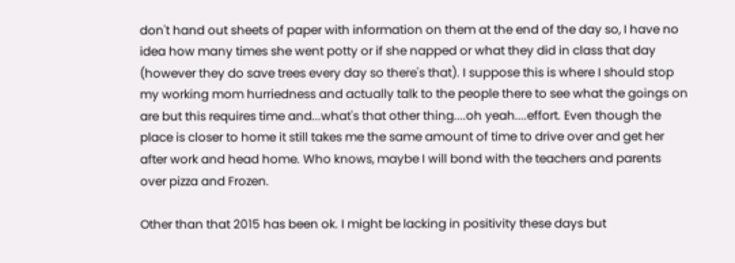don't hand out sheets of paper with information on them at the end of the day so, I have no idea how many times she went potty or if she napped or what they did in class that day (however they do save trees every day so there's that). I suppose this is where I should stop my working mom hurriedness and actually talk to the people there to see what the goings on are but this requires time and...what's that other thing....oh yeah....effort. Even though the place is closer to home it still takes me the same amount of time to drive over and get her after work and head home. Who knows, maybe I will bond with the teachers and parents over pizza and Frozen.

Other than that 2015 has been ok. I might be lacking in positivity these days but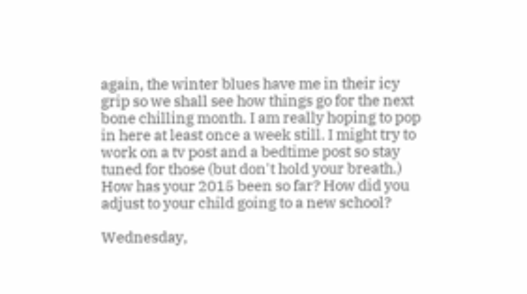again, the winter blues have me in their icy grip so we shall see how things go for the next bone chilling month. I am really hoping to pop in here at least once a week still. I might try to work on a tv post and a bedtime post so stay tuned for those (but don't hold your breath.) How has your 2015 been so far? How did you adjust to your child going to a new school?

Wednesday,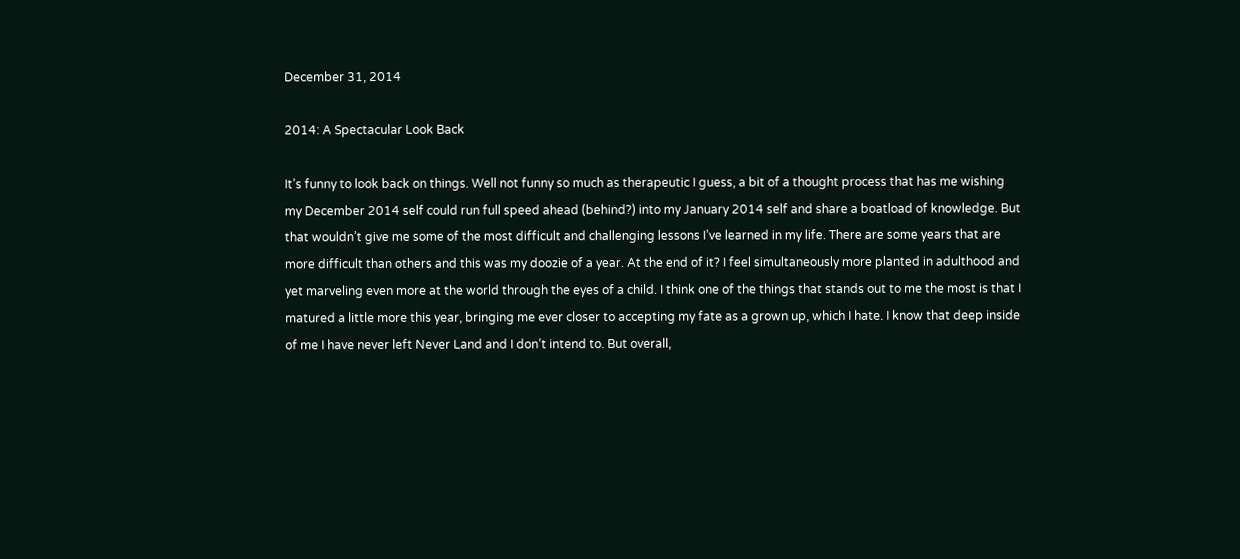December 31, 2014

2014: A Spectacular Look Back

It’s funny to look back on things. Well not funny so much as therapeutic I guess, a bit of a thought process that has me wishing my December 2014 self could run full speed ahead (behind?) into my January 2014 self and share a boatload of knowledge. But that wouldn’t give me some of the most difficult and challenging lessons I’ve learned in my life. There are some years that are more difficult than others and this was my doozie of a year. At the end of it? I feel simultaneously more planted in adulthood and yet marveling even more at the world through the eyes of a child. I think one of the things that stands out to me the most is that I matured a little more this year, bringing me ever closer to accepting my fate as a grown up, which I hate. I know that deep inside of me I have never left Never Land and I don’t intend to. But overall,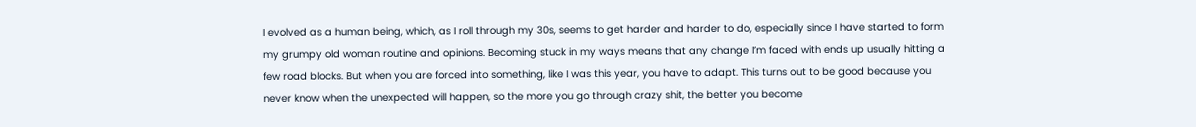I evolved as a human being, which, as I roll through my 30s, seems to get harder and harder to do, especially since I have started to form my grumpy old woman routine and opinions. Becoming stuck in my ways means that any change I’m faced with ends up usually hitting a few road blocks. But when you are forced into something, like I was this year, you have to adapt. This turns out to be good because you never know when the unexpected will happen, so the more you go through crazy shit, the better you become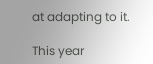at adapting to it.

This year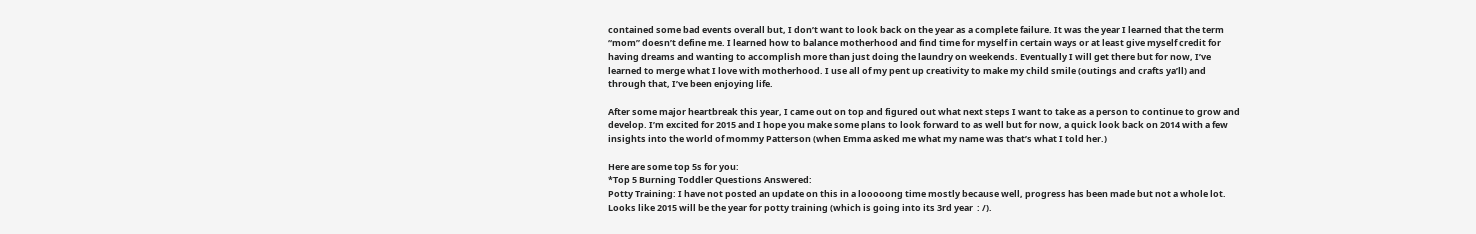contained some bad events overall but, I don’t want to look back on the year as a complete failure. It was the year I learned that the term “mom” doesn’t define me. I learned how to balance motherhood and find time for myself in certain ways or at least give myself credit for having dreams and wanting to accomplish more than just doing the laundry on weekends. Eventually I will get there but for now, I’ve learned to merge what I love with motherhood. I use all of my pent up creativity to make my child smile (outings and crafts ya’ll) and through that, I’ve been enjoying life.

After some major heartbreak this year, I came out on top and figured out what next steps I want to take as a person to continue to grow and develop. I’m excited for 2015 and I hope you make some plans to look forward to as well but for now, a quick look back on 2014 with a few insights into the world of mommy Patterson (when Emma asked me what my name was that’s what I told her.)

Here are some top 5s for you:
*Top 5 Burning Toddler Questions Answered:
Potty Training: I have not posted an update on this in a looooong time mostly because well, progress has been made but not a whole lot. Looks like 2015 will be the year for potty training (which is going into its 3rd year  : /).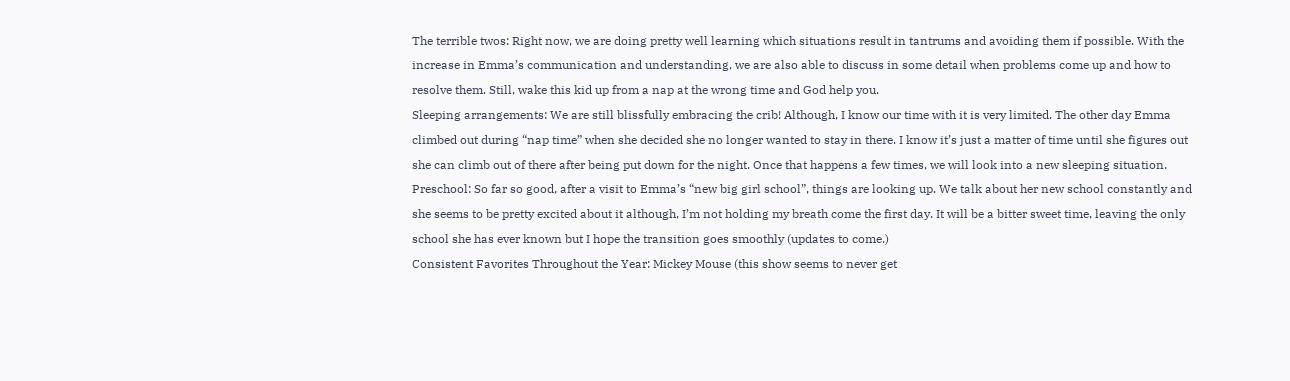The terrible twos: Right now, we are doing pretty well learning which situations result in tantrums and avoiding them if possible. With the increase in Emma’s communication and understanding, we are also able to discuss in some detail when problems come up and how to resolve them. Still, wake this kid up from a nap at the wrong time and God help you.
Sleeping arrangements: We are still blissfully embracing the crib! Although, I know our time with it is very limited. The other day Emma climbed out during “nap time” when she decided she no longer wanted to stay in there. I know it’s just a matter of time until she figures out she can climb out of there after being put down for the night. Once that happens a few times, we will look into a new sleeping situation.
Preschool: So far so good, after a visit to Emma’s “new big girl school”, things are looking up. We talk about her new school constantly and she seems to be pretty excited about it although, I’m not holding my breath come the first day. It will be a bitter sweet time, leaving the only school she has ever known but I hope the transition goes smoothly (updates to come.)
Consistent Favorites Throughout the Year: Mickey Mouse (this show seems to never get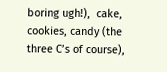boring ugh!),  cake, cookies, candy (the three C’s of course),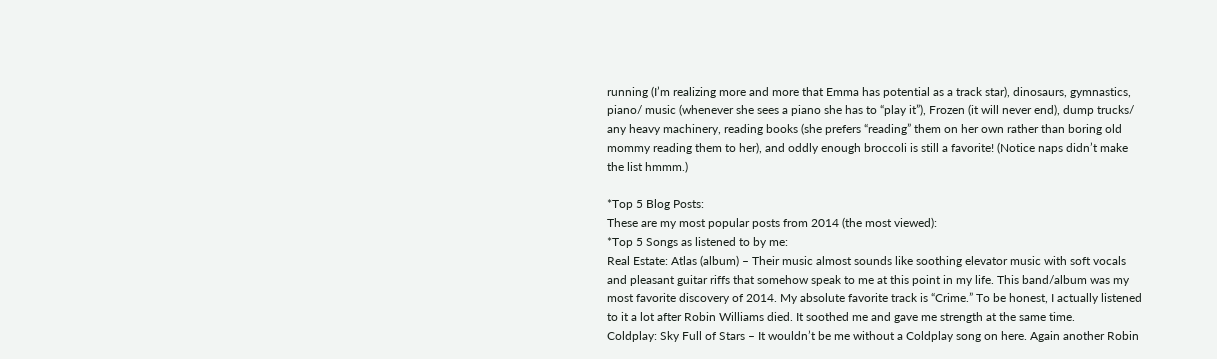running (I’m realizing more and more that Emma has potential as a track star), dinosaurs, gymnastics, piano/ music (whenever she sees a piano she has to “play it”), Frozen (it will never end), dump trucks/ any heavy machinery, reading books (she prefers “reading” them on her own rather than boring old mommy reading them to her), and oddly enough broccoli is still a favorite! (Notice naps didn’t make the list hmmm.)

*Top 5 Blog Posts:
These are my most popular posts from 2014 (the most viewed):
*Top 5 Songs as listened to by me:
Real Estate: Atlas (album) – Their music almost sounds like soothing elevator music with soft vocals and pleasant guitar riffs that somehow speak to me at this point in my life. This band/album was my most favorite discovery of 2014. My absolute favorite track is “Crime.” To be honest, I actually listened to it a lot after Robin Williams died. It soothed me and gave me strength at the same time.
Coldplay: Sky Full of Stars – It wouldn’t be me without a Coldplay song on here. Again another Robin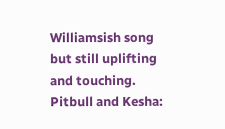Williamsish song but still uplifting and touching.
Pitbull and Kesha: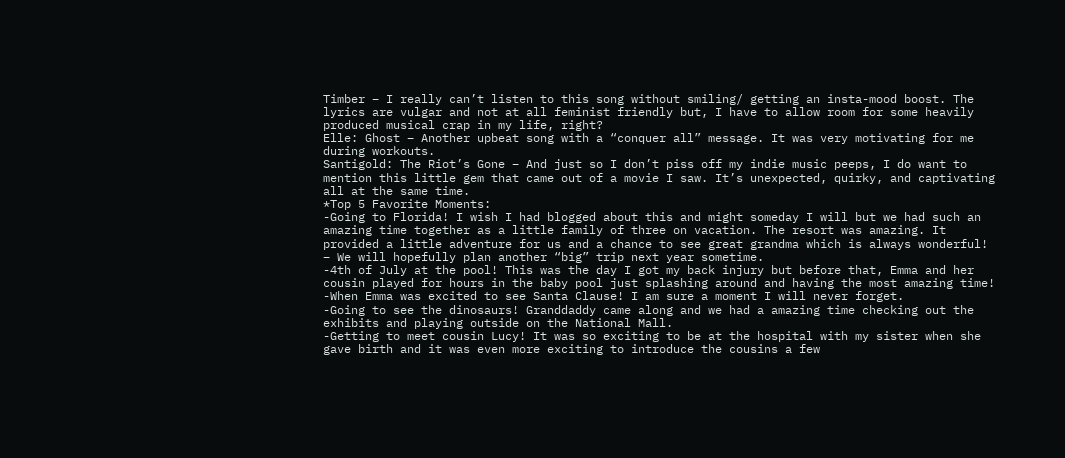Timber – I really can’t listen to this song without smiling/ getting an insta-mood boost. The lyrics are vulgar and not at all feminist friendly but, I have to allow room for some heavily produced musical crap in my life, right?
Elle: Ghost – Another upbeat song with a “conquer all” message. It was very motivating for me during workouts.
Santigold: The Riot’s Gone – And just so I don’t piss off my indie music peeps, I do want to mention this little gem that came out of a movie I saw. It’s unexpected, quirky, and captivating all at the same time.
*Top 5 Favorite Moments:
-Going to Florida! I wish I had blogged about this and might someday I will but we had such an amazing time together as a little family of three on vacation. The resort was amazing. It provided a little adventure for us and a chance to see great grandma which is always wonderful! – We will hopefully plan another “big” trip next year sometime.
-4th of July at the pool! This was the day I got my back injury but before that, Emma and her cousin played for hours in the baby pool just splashing around and having the most amazing time!
-When Emma was excited to see Santa Clause! I am sure a moment I will never forget.
-Going to see the dinosaurs! Granddaddy came along and we had a amazing time checking out the exhibits and playing outside on the National Mall.
-Getting to meet cousin Lucy! It was so exciting to be at the hospital with my sister when she gave birth and it was even more exciting to introduce the cousins a few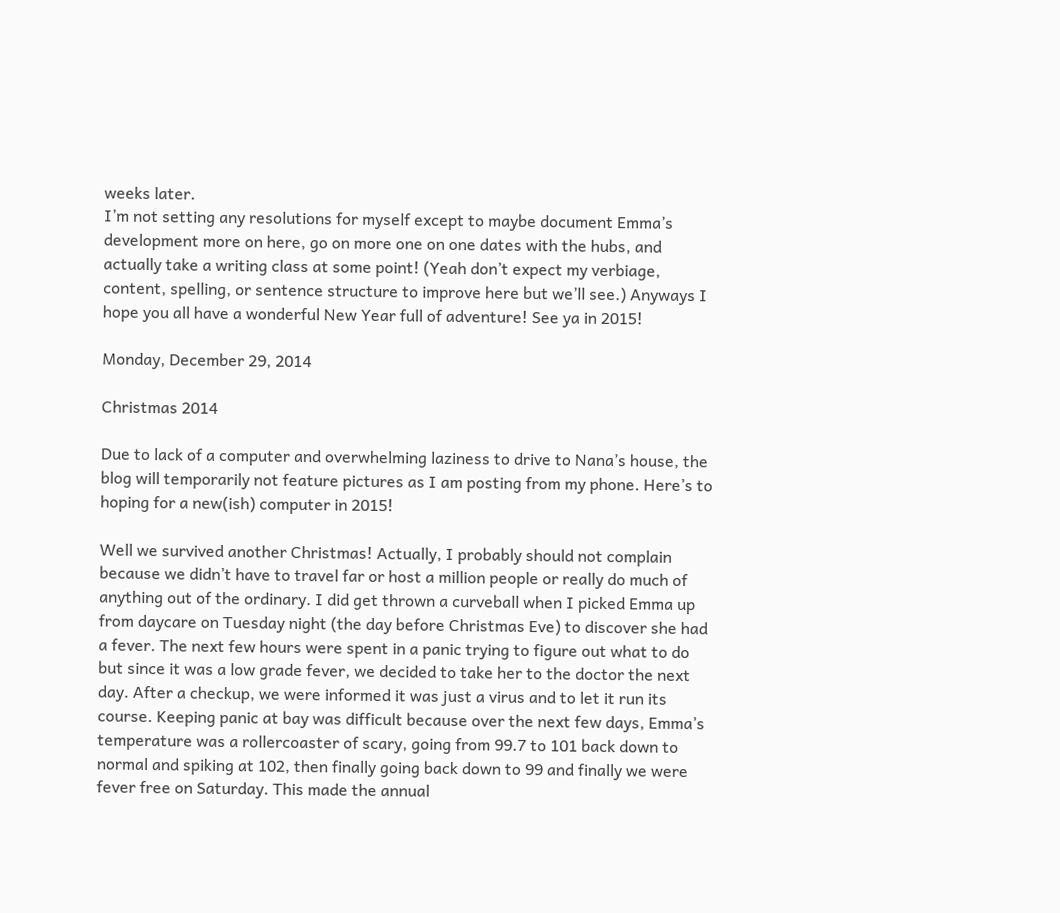weeks later.
I’m not setting any resolutions for myself except to maybe document Emma’s development more on here, go on more one on one dates with the hubs, and actually take a writing class at some point! (Yeah don’t expect my verbiage, content, spelling, or sentence structure to improve here but we’ll see.) Anyways I hope you all have a wonderful New Year full of adventure! See ya in 2015!

Monday, December 29, 2014

Christmas 2014

Due to lack of a computer and overwhelming laziness to drive to Nana’s house, the blog will temporarily not feature pictures as I am posting from my phone. Here’s to hoping for a new(ish) computer in 2015!

Well we survived another Christmas! Actually, I probably should not complain because we didn’t have to travel far or host a million people or really do much of anything out of the ordinary. I did get thrown a curveball when I picked Emma up from daycare on Tuesday night (the day before Christmas Eve) to discover she had a fever. The next few hours were spent in a panic trying to figure out what to do but since it was a low grade fever, we decided to take her to the doctor the next day. After a checkup, we were informed it was just a virus and to let it run its course. Keeping panic at bay was difficult because over the next few days, Emma’s temperature was a rollercoaster of scary, going from 99.7 to 101 back down to normal and spiking at 102, then finally going back down to 99 and finally we were fever free on Saturday. This made the annual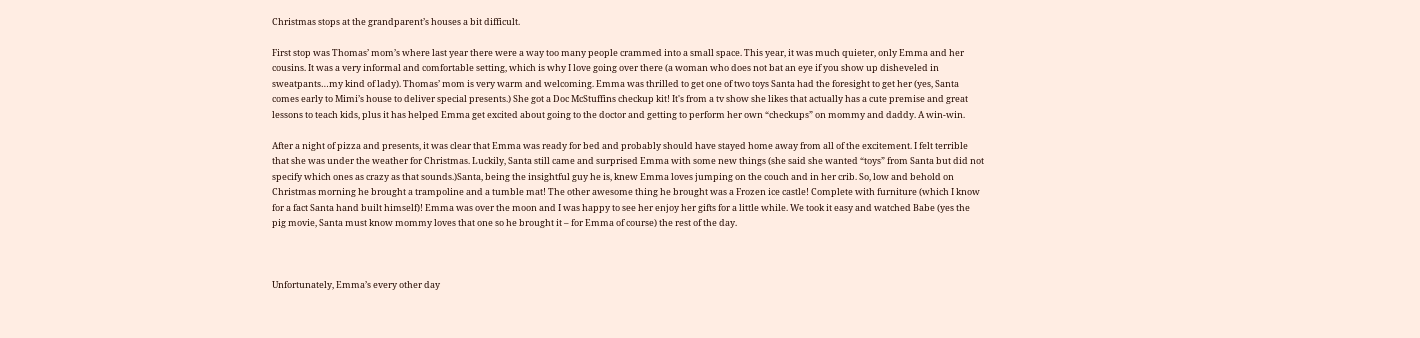Christmas stops at the grandparent’s houses a bit difficult.

First stop was Thomas’ mom’s where last year there were a way too many people crammed into a small space. This year, it was much quieter, only Emma and her cousins. It was a very informal and comfortable setting, which is why I love going over there (a woman who does not bat an eye if you show up disheveled in sweatpants…my kind of lady). Thomas’ mom is very warm and welcoming. Emma was thrilled to get one of two toys Santa had the foresight to get her (yes, Santa comes early to Mimi’s house to deliver special presents.) She got a Doc McStuffins checkup kit! It's from a tv show she likes that actually has a cute premise and great lessons to teach kids, plus it has helped Emma get excited about going to the doctor and getting to perform her own “checkups” on mommy and daddy. A win-win.

After a night of pizza and presents, it was clear that Emma was ready for bed and probably should have stayed home away from all of the excitement. I felt terrible that she was under the weather for Christmas. Luckily, Santa still came and surprised Emma with some new things (she said she wanted “toys” from Santa but did not specify which ones as crazy as that sounds.)Santa, being the insightful guy he is, knew Emma loves jumping on the couch and in her crib. So, low and behold on Christmas morning he brought a trampoline and a tumble mat! The other awesome thing he brought was a Frozen ice castle! Complete with furniture (which I know for a fact Santa hand built himself)! Emma was over the moon and I was happy to see her enjoy her gifts for a little while. We took it easy and watched Babe (yes the pig movie, Santa must know mommy loves that one so he brought it – for Emma of course) the rest of the day.



Unfortunately, Emma’s every other day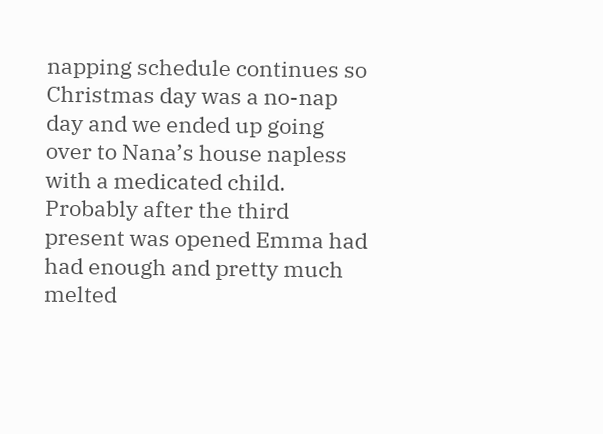napping schedule continues so Christmas day was a no-nap day and we ended up going over to Nana’s house napless with a medicated child. Probably after the third present was opened Emma had had enough and pretty much melted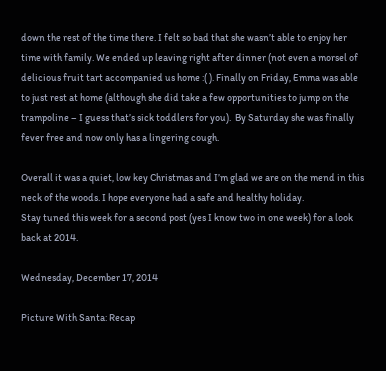down the rest of the time there. I felt so bad that she wasn’t able to enjoy her time with family. We ended up leaving right after dinner (not even a morsel of delicious fruit tart accompanied us home :( ). Finally on Friday, Emma was able to just rest at home (although she did take a few opportunities to jump on the trampoline – I guess that’s sick toddlers for you).  By Saturday she was finally fever free and now only has a lingering cough.

Overall it was a quiet, low key Christmas and I’m glad we are on the mend in this neck of the woods. I hope everyone had a safe and healthy holiday.
Stay tuned this week for a second post (yes I know two in one week) for a look back at 2014.

Wednesday, December 17, 2014

Picture With Santa: Recap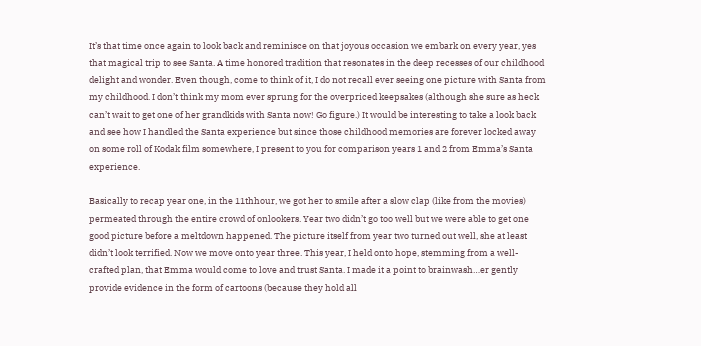It’s that time once again to look back and reminisce on that joyous occasion we embark on every year, yes that magical trip to see Santa. A time honored tradition that resonates in the deep recesses of our childhood delight and wonder. Even though, come to think of it, I do not recall ever seeing one picture with Santa from my childhood. I don’t think my mom ever sprung for the overpriced keepsakes (although she sure as heck can’t wait to get one of her grandkids with Santa now! Go figure.) It would be interesting to take a look back and see how I handled the Santa experience but since those childhood memories are forever locked away on some roll of Kodak film somewhere, I present to you for comparison years 1 and 2 from Emma’s Santa experience.

Basically to recap year one, in the 11thhour, we got her to smile after a slow clap (like from the movies) permeated through the entire crowd of onlookers. Year two didn’t go too well but we were able to get one good picture before a meltdown happened. The picture itself from year two turned out well, she at least didn’t look terrified. Now we move onto year three. This year, I held onto hope, stemming from a well-crafted plan, that Emma would come to love and trust Santa. I made it a point to brainwash…er gently provide evidence in the form of cartoons (because they hold all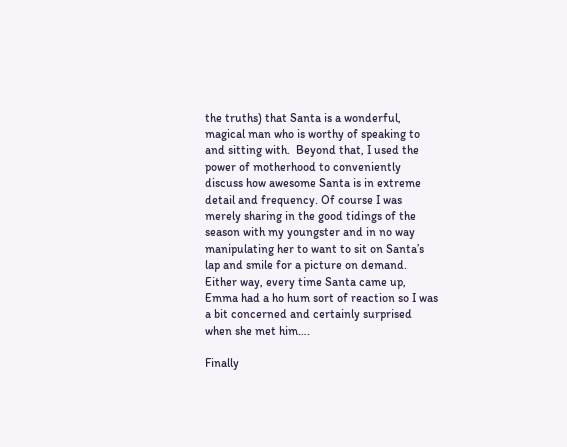the truths) that Santa is a wonderful, magical man who is worthy of speaking to and sitting with.  Beyond that, I used the power of motherhood to conveniently discuss how awesome Santa is in extreme detail and frequency. Of course I was merely sharing in the good tidings of the season with my youngster and in no way manipulating her to want to sit on Santa’s lap and smile for a picture on demand. Either way, every time Santa came up, Emma had a ho hum sort of reaction so I was a bit concerned and certainly surprised when she met him….

Finally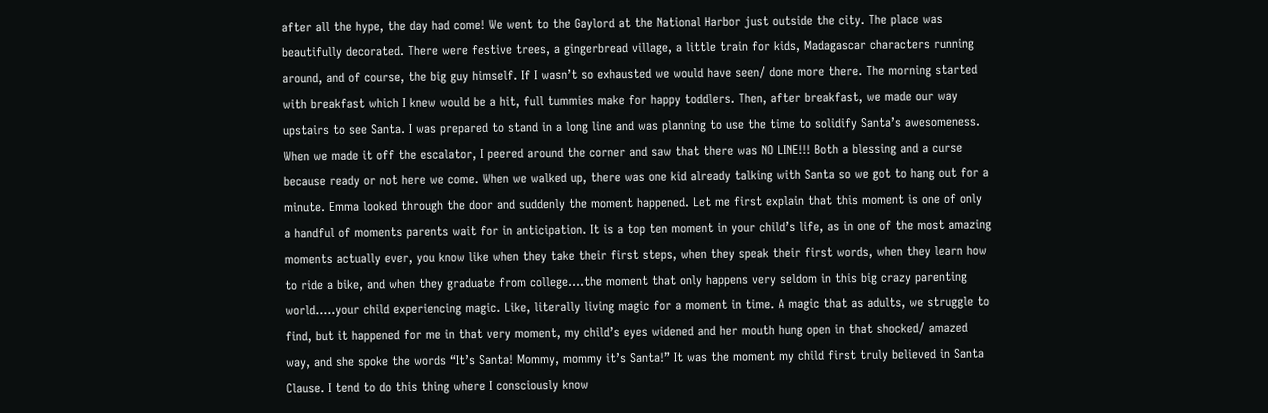after all the hype, the day had come! We went to the Gaylord at the National Harbor just outside the city. The place was beautifully decorated. There were festive trees, a gingerbread village, a little train for kids, Madagascar characters running around, and of course, the big guy himself. If I wasn’t so exhausted we would have seen/ done more there. The morning started with breakfast which I knew would be a hit, full tummies make for happy toddlers. Then, after breakfast, we made our way upstairs to see Santa. I was prepared to stand in a long line and was planning to use the time to solidify Santa’s awesomeness. When we made it off the escalator, I peered around the corner and saw that there was NO LINE!!! Both a blessing and a curse because ready or not here we come. When we walked up, there was one kid already talking with Santa so we got to hang out for a minute. Emma looked through the door and suddenly the moment happened. Let me first explain that this moment is one of only a handful of moments parents wait for in anticipation. It is a top ten moment in your child’s life, as in one of the most amazing moments actually ever, you know like when they take their first steps, when they speak their first words, when they learn how to ride a bike, and when they graduate from college….the moment that only happens very seldom in this big crazy parenting world…..your child experiencing magic. Like, literally living magic for a moment in time. A magic that as adults, we struggle to find, but it happened for me in that very moment, my child’s eyes widened and her mouth hung open in that shocked/ amazed way, and she spoke the words “It’s Santa! Mommy, mommy it’s Santa!” It was the moment my child first truly believed in Santa Clause. I tend to do this thing where I consciously know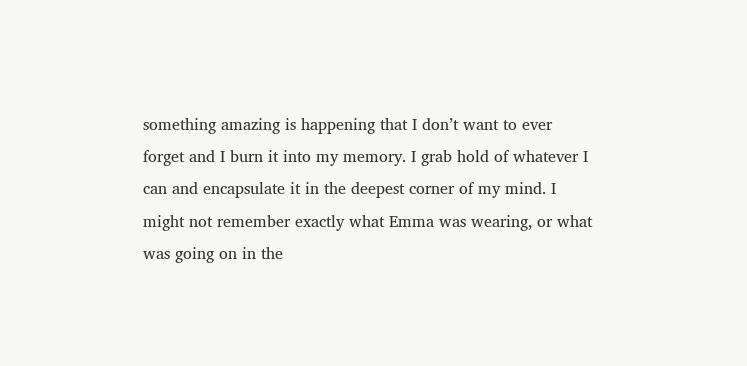something amazing is happening that I don’t want to ever forget and I burn it into my memory. I grab hold of whatever I can and encapsulate it in the deepest corner of my mind. I might not remember exactly what Emma was wearing, or what was going on in the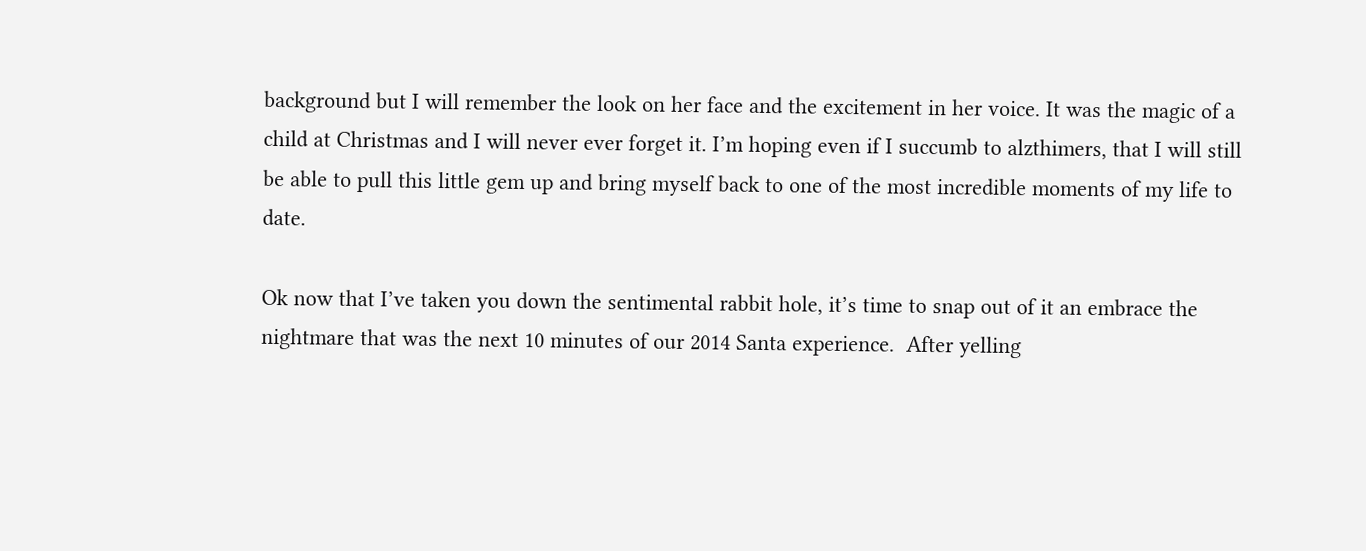background but I will remember the look on her face and the excitement in her voice. It was the magic of a child at Christmas and I will never ever forget it. I’m hoping even if I succumb to alzthimers, that I will still be able to pull this little gem up and bring myself back to one of the most incredible moments of my life to date.

Ok now that I’ve taken you down the sentimental rabbit hole, it’s time to snap out of it an embrace the nightmare that was the next 10 minutes of our 2014 Santa experience.  After yelling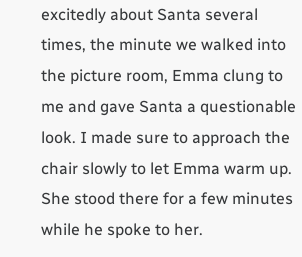excitedly about Santa several times, the minute we walked into the picture room, Emma clung to me and gave Santa a questionable look. I made sure to approach the chair slowly to let Emma warm up. She stood there for a few minutes while he spoke to her.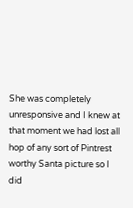She was completely unresponsive and I knew at that moment we had lost all hop of any sort of Pintrest worthy Santa picture so I did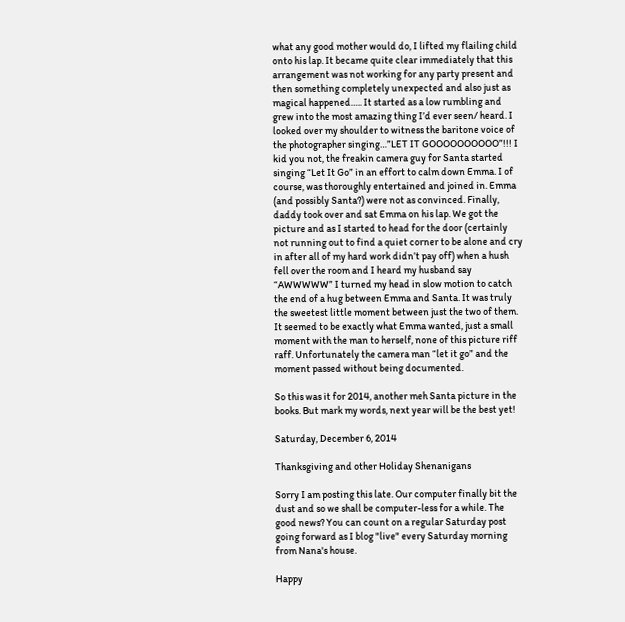what any good mother would do, I lifted my flailing child onto his lap. It became quite clear immediately that this arrangement was not working for any party present and then something completely unexpected and also just as magical happened….. It started as a low rumbling and grew into the most amazing thing I’d ever seen/ heard. I looked over my shoulder to witness the baritone voice of the photographer singing…”LET IT GOOOOOOOOOO”!!! I kid you not, the freakin camera guy for Santa started singing “Let It Go” in an effort to calm down Emma. I of course, was thoroughly entertained and joined in. Emma (and possibly Santa?) were not as convinced. Finally, daddy took over and sat Emma on his lap. We got the picture and as I started to head for the door (certainly not running out to find a quiet corner to be alone and cry in after all of my hard work didn’t pay off) when a hush fell over the room and I heard my husband say “AWWWWW” I turned my head in slow motion to catch the end of a hug between Emma and Santa. It was truly the sweetest little moment between just the two of them. It seemed to be exactly what Emma wanted, just a small moment with the man to herself, none of this picture riff raff. Unfortunately the camera man “let it go” and the moment passed without being documented.

So this was it for 2014, another meh Santa picture in the books. But mark my words, next year will be the best yet!

Saturday, December 6, 2014

Thanksgiving and other Holiday Shenanigans

Sorry I am posting this late. Our computer finally bit the dust and so we shall be computer-less for a while. The good news? You can count on a regular Saturday post going forward as I blog "live" every Saturday morning from Nana's house.

Happy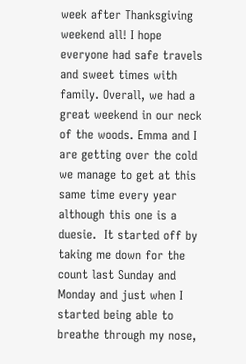week after Thanksgiving weekend all! I hope everyone had safe travels and sweet times with family. Overall, we had a great weekend in our neck of the woods. Emma and I are getting over the cold we manage to get at this same time every year although this one is a duesie.  It started off by taking me down for the count last Sunday and Monday and just when I started being able to breathe through my nose,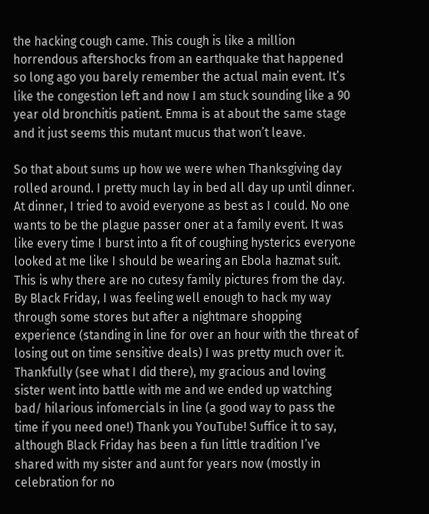the hacking cough came. This cough is like a million horrendous aftershocks from an earthquake that happened so long ago you barely remember the actual main event. It’s like the congestion left and now I am stuck sounding like a 90 year old bronchitis patient. Emma is at about the same stage and it just seems this mutant mucus that won’t leave.

So that about sums up how we were when Thanksgiving day rolled around. I pretty much lay in bed all day up until dinner. At dinner, I tried to avoid everyone as best as I could. No one wants to be the plague passer oner at a family event. It was like every time I burst into a fit of coughing hysterics everyone looked at me like I should be wearing an Ebola hazmat suit. This is why there are no cutesy family pictures from the day. By Black Friday, I was feeling well enough to hack my way through some stores but after a nightmare shopping experience (standing in line for over an hour with the threat of losing out on time sensitive deals) I was pretty much over it. Thankfully (see what I did there), my gracious and loving sister went into battle with me and we ended up watching bad/ hilarious infomercials in line (a good way to pass the time if you need one!) Thank you YouTube! Suffice it to say, although Black Friday has been a fun little tradition I’ve shared with my sister and aunt for years now (mostly in celebration for no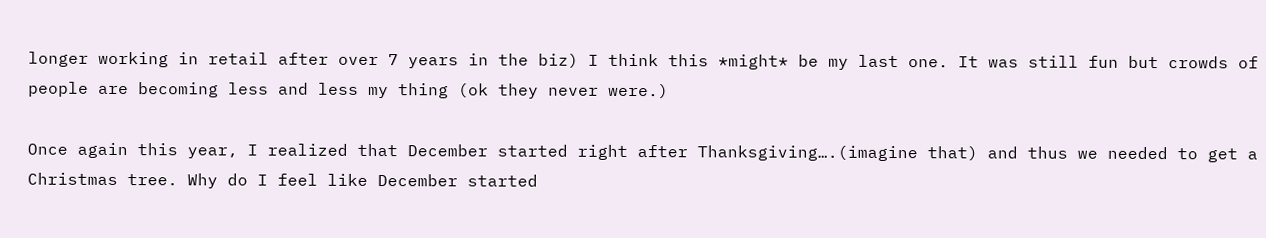longer working in retail after over 7 years in the biz) I think this *might* be my last one. It was still fun but crowds of people are becoming less and less my thing (ok they never were.)

Once again this year, I realized that December started right after Thanksgiving….(imagine that) and thus we needed to get a Christmas tree. Why do I feel like December started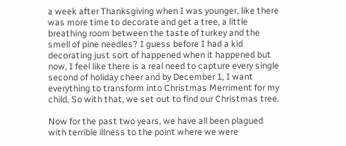a week after Thanksgiving when I was younger, like there was more time to decorate and get a tree, a little breathing room between the taste of turkey and the smell of pine needles? I guess before I had a kid decorating just sort of happened when it happened but now, I feel like there is a real need to capture every single second of holiday cheer and by December 1, I want everything to transform into Christmas Merriment for my child. So with that, we set out to find our Christmas tree.

Now for the past two years, we have all been plagued with terrible illness to the point where we were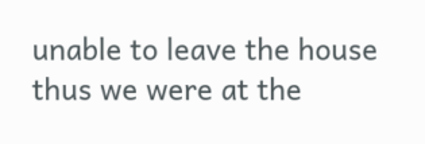unable to leave the house thus we were at the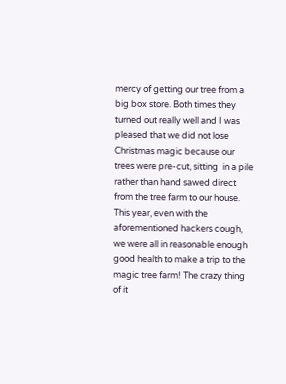mercy of getting our tree from a big box store. Both times they turned out really well and I was pleased that we did not lose Christmas magic because our trees were pre-cut, sitting  in a pile rather than hand sawed direct from the tree farm to our house. This year, even with the aforementioned hackers cough, we were all in reasonable enough good health to make a trip to the magic tree farm! The crazy thing of it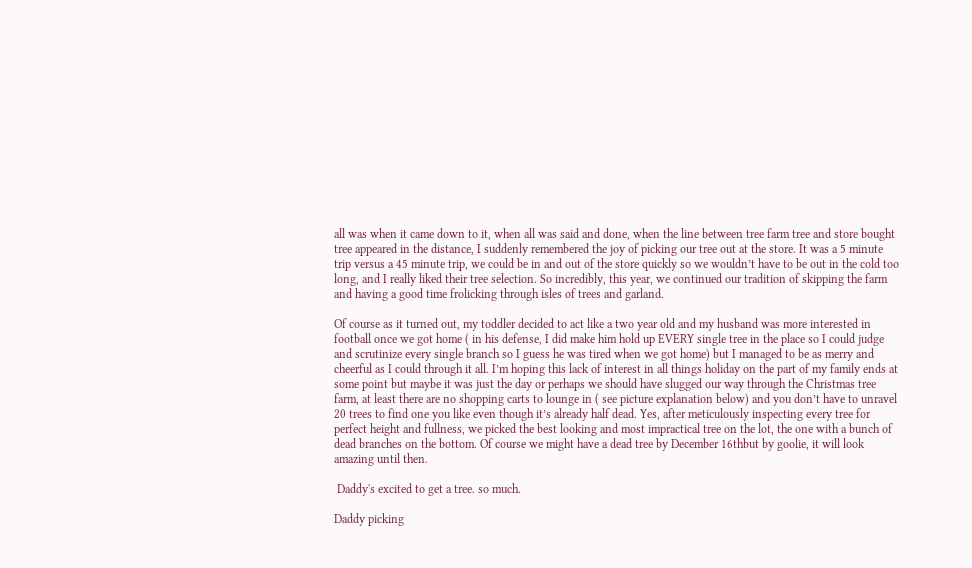all was when it came down to it, when all was said and done, when the line between tree farm tree and store bought tree appeared in the distance, I suddenly remembered the joy of picking our tree out at the store. It was a 5 minute trip versus a 45 minute trip, we could be in and out of the store quickly so we wouldn’t have to be out in the cold too long, and I really liked their tree selection. So incredibly, this year, we continued our tradition of skipping the farm and having a good time frolicking through isles of trees and garland.

Of course as it turned out, my toddler decided to act like a two year old and my husband was more interested in football once we got home ( in his defense, I did make him hold up EVERY single tree in the place so I could judge and scrutinize every single branch so I guess he was tired when we got home) but I managed to be as merry and cheerful as I could through it all. I’m hoping this lack of interest in all things holiday on the part of my family ends at some point but maybe it was just the day or perhaps we should have slugged our way through the Christmas tree farm, at least there are no shopping carts to lounge in ( see picture explanation below) and you don’t have to unravel 20 trees to find one you like even though it’s already half dead. Yes, after meticulously inspecting every tree for perfect height and fullness, we picked the best looking and most impractical tree on the lot, the one with a bunch of dead branches on the bottom. Of course we might have a dead tree by December 16thbut by goolie, it will look amazing until then.

 Daddy's excited to get a tree. so much.

Daddy picking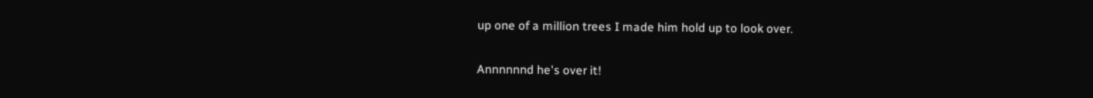up one of a million trees I made him hold up to look over.

Annnnnnd he's over it!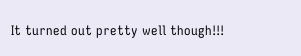It turned out pretty well though!!!